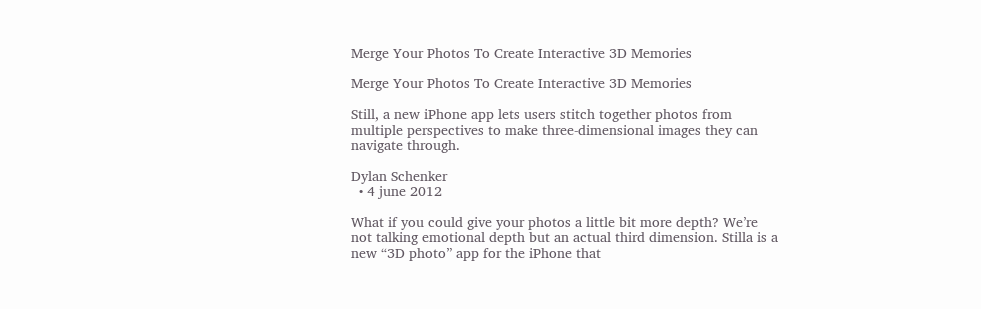Merge Your Photos To Create Interactive 3D Memories

Merge Your Photos To Create Interactive 3D Memories

Still, a new iPhone app lets users stitch together photos from multiple perspectives to make three-dimensional images they can navigate through.

Dylan Schenker
  • 4 june 2012

What if you could give your photos a little bit more depth? We’re not talking emotional depth but an actual third dimension. Stilla is a new “3D photo” app for the iPhone that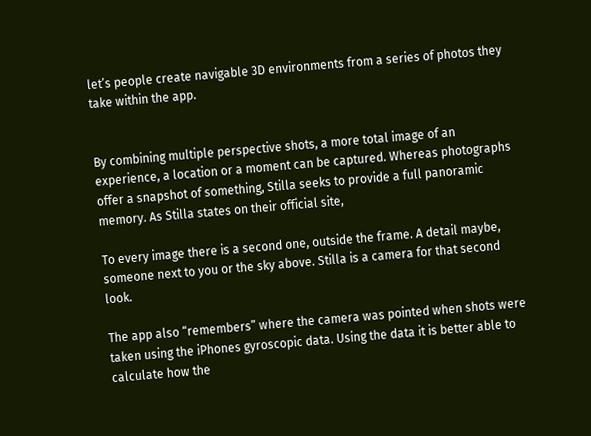let’s people create navigable 3D environments from a series of photos they take within the app.


By combining multiple perspective shots, a more total image of an experience, a location or a moment can be captured. Whereas photographs offer a snapshot of something, Stilla seeks to provide a full panoramic memory. As Stilla states on their official site,

To every image there is a second one, outside the frame. A detail maybe, someone next to you or the sky above. Stilla is a camera for that second look.

The app also “remembers” where the camera was pointed when shots were taken using the iPhones gyroscopic data. Using the data it is better able to calculate how the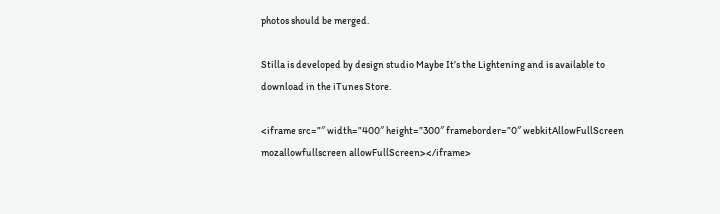photos should be merged.

Stilla is developed by design studio Maybe It’s the Lightening and is available to download in the iTunes Store.

<iframe src=”″ width=”400″ height=”300″ frameborder=”0″ webkitAllowFullScreen mozallowfullscreen allowFullScreen></iframe>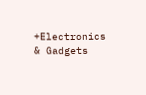+Electronics & Gadgets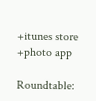+itunes store
+photo app

Roundtable: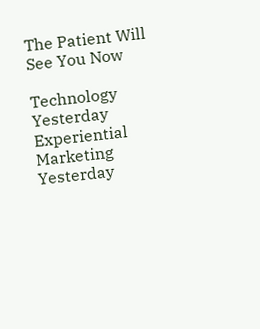The Patient Will See You Now

Technology Yesterday
Experiential Marketing Yesterday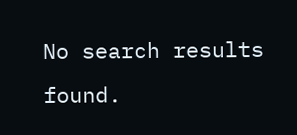No search results found.